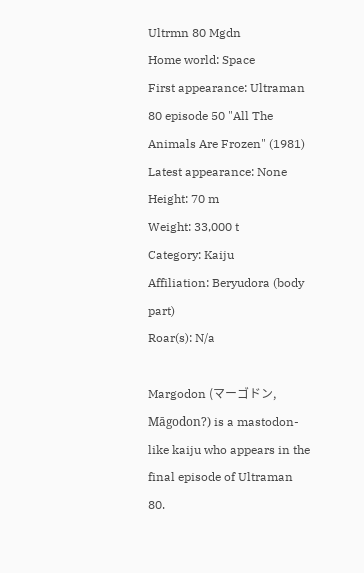Ultrmn 80 Mgdn
Home world: Space
First appearance: Ultraman 80 episode 50 "All The Animals Are Frozen" (1981)
Latest appearance: None
Height: 70 m
Weight: 33,000 t
Category: Kaiju
Affiliation: Beryudora (body part)
Roar(s): N/a

Margodon (マーゴドン, Māgodon?) is a mastodon-like kaiju who appears in the final episode of Ultraman 80.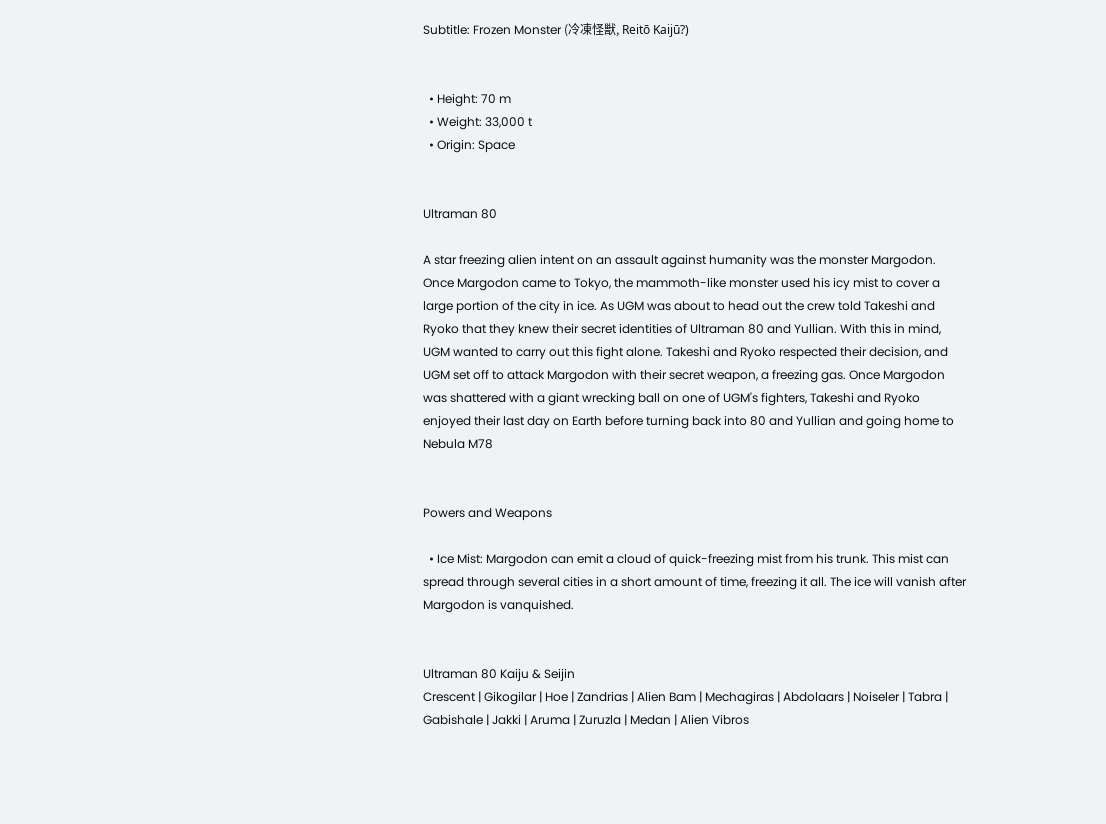Subtitle: Frozen Monster (冷凍怪獣, Reitō Kaijū?)


  • Height: 70 m
  • Weight: 33,000 t
  • Origin: Space


Ultraman 80

A star freezing alien intent on an assault against humanity was the monster Margodon. Once Margodon came to Tokyo, the mammoth-like monster used his icy mist to cover a large portion of the city in ice. As UGM was about to head out the crew told Takeshi and Ryoko that they knew their secret identities of Ultraman 80 and Yullian. With this in mind, UGM wanted to carry out this fight alone. Takeshi and Ryoko respected their decision, and UGM set off to attack Margodon with their secret weapon, a freezing gas. Once Margodon was shattered with a giant wrecking ball on one of UGM's fighters, Takeshi and Ryoko enjoyed their last day on Earth before turning back into 80 and Yullian and going home to Nebula M78


Powers and Weapons

  • Ice Mist: Margodon can emit a cloud of quick-freezing mist from his trunk. This mist can spread through several cities in a short amount of time, freezing it all. The ice will vanish after Margodon is vanquished.


Ultraman 80 Kaiju & Seijin
Crescent | Gikogilar | Hoe | Zandrias | Alien Bam | Mechagiras | Abdolaars | Noiseler | Tabra | Gabishale | Jakki | Aruma | Zuruzla | Medan | Alien Vibros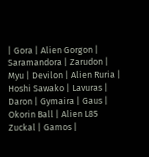| Gora | Alien Gorgon | Saramandora | Zarudon | Myu | Devilon | Alien Ruria | Hoshi Sawako | Lavuras | Daron | Gymaira | Gaus | Okorin Ball | Alien L85 Zuckal | Gamos |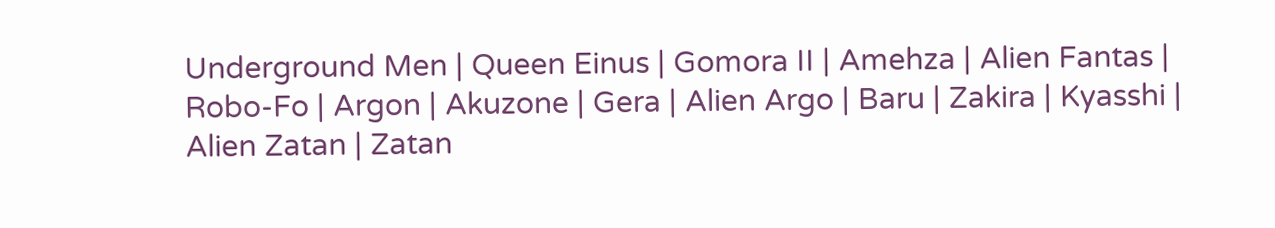Underground Men | Queen Einus | Gomora II | Amehza | Alien Fantas | Robo-Fo | Argon | Akuzone | Gera | Alien Argo | Baru | Zakira | Kyasshi | Alien Zatan | Zatan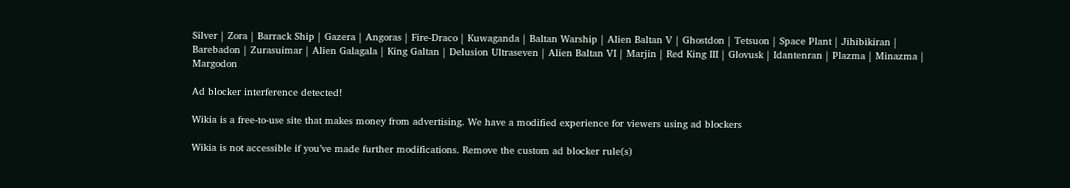Silver | Zora | Barrack Ship | Gazera | Angoras | Fire-Draco | Kuwaganda | Baltan Warship | Alien Baltan V | Ghostdon | Tetsuon | Space Plant | Jihibikiran | Barebadon | Zurasuimar | Alien Galagala | King Galtan | Delusion Ultraseven | Alien Baltan VI | Marjin | Red King III | Glovusk | Idantenran | Plazma | Minazma | Margodon

Ad blocker interference detected!

Wikia is a free-to-use site that makes money from advertising. We have a modified experience for viewers using ad blockers

Wikia is not accessible if you’ve made further modifications. Remove the custom ad blocker rule(s)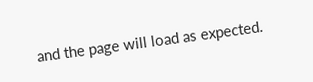and the page will load as expected.